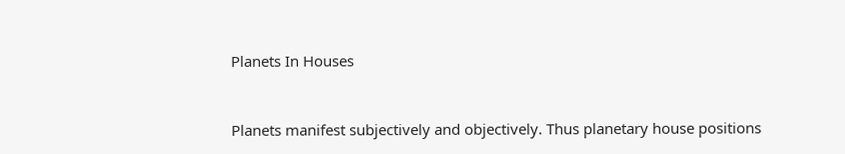Planets In Houses


Planets manifest subjectively and objectively. Thus planetary house positions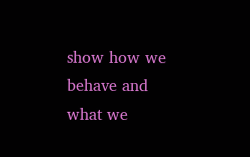show how we behave and what we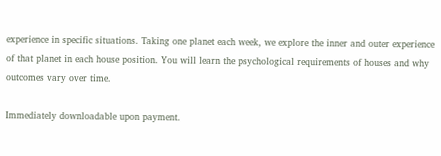experience in specific situations. Taking one planet each week, we explore the inner and outer experience of that planet in each house position. You will learn the psychological requirements of houses and why outcomes vary over time.

Immediately downloadable upon payment.